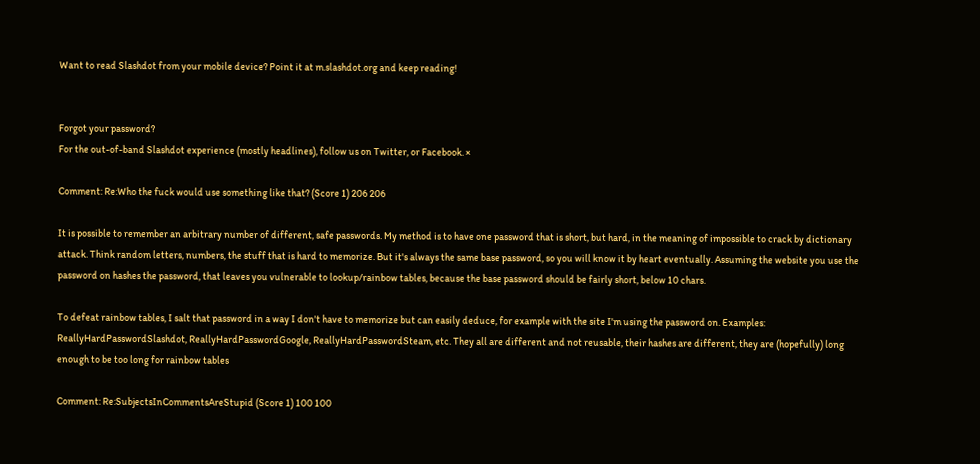Want to read Slashdot from your mobile device? Point it at m.slashdot.org and keep reading!


Forgot your password?
For the out-of-band Slashdot experience (mostly headlines), follow us on Twitter, or Facebook. ×

Comment: Re:Who the fuck would use something like that? (Score 1) 206 206

It is possible to remember an arbitrary number of different, safe passwords. My method is to have one password that is short, but hard, in the meaning of impossible to crack by dictionary attack. Think random letters, numbers, the stuff that is hard to memorize. But it's always the same base password, so you will know it by heart eventually. Assuming the website you use the password on hashes the password, that leaves you vulnerable to lookup/rainbow tables, because the base password should be fairly short, below 10 chars.

To defeat rainbow tables, I salt that password in a way I don't have to memorize but can easily deduce, for example with the site I'm using the password on. Examples: ReallyHardPasswordSlashdot, ReallyHardPasswordGoogle, ReallyHardPasswordSteam, etc. They all are different and not reusable, their hashes are different, they are (hopefully) long enough to be too long for rainbow tables

Comment: Re:SubjectsInCommentsAreStupid (Score 1) 100 100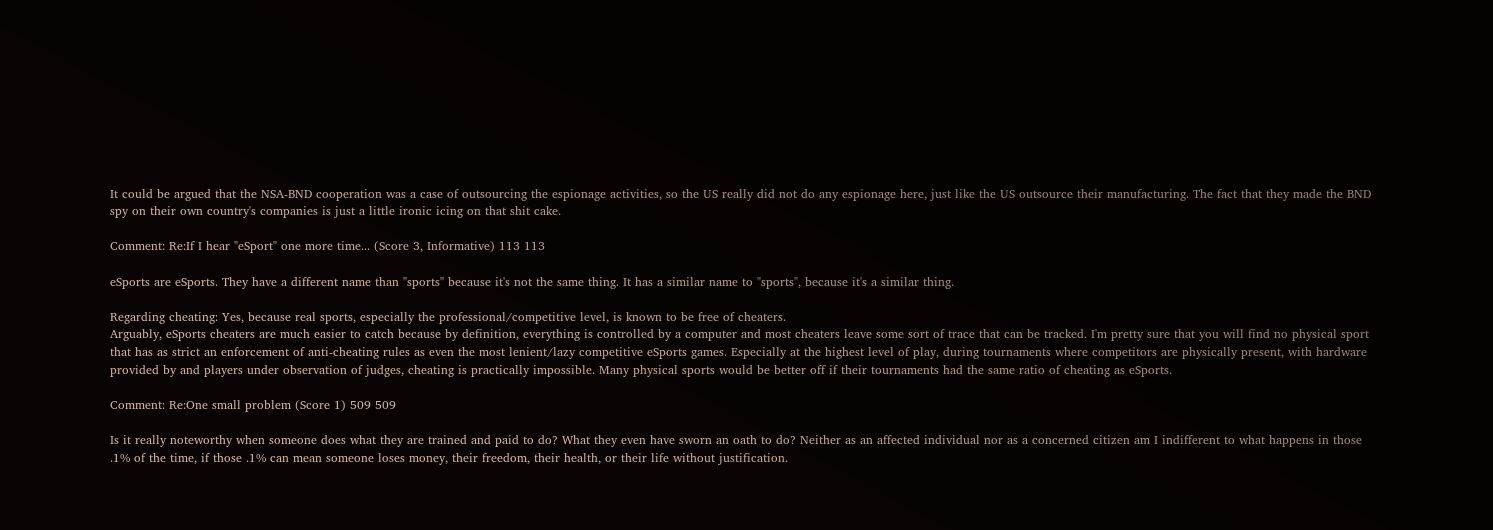It could be argued that the NSA-BND cooperation was a case of outsourcing the espionage activities, so the US really did not do any espionage here, just like the US outsource their manufacturing. The fact that they made the BND spy on their own country's companies is just a little ironic icing on that shit cake.

Comment: Re:If I hear "eSport" one more time... (Score 3, Informative) 113 113

eSports are eSports. They have a different name than "sports" because it's not the same thing. It has a similar name to "sports", because it's a similar thing.

Regarding cheating: Yes, because real sports, especially the professional/competitive level, is known to be free of cheaters.
Arguably, eSports cheaters are much easier to catch because by definition, everything is controlled by a computer and most cheaters leave some sort of trace that can be tracked. I'm pretty sure that you will find no physical sport that has as strict an enforcement of anti-cheating rules as even the most lenient/lazy competitive eSports games. Especially at the highest level of play, during tournaments where competitors are physically present, with hardware provided by and players under observation of judges, cheating is practically impossible. Many physical sports would be better off if their tournaments had the same ratio of cheating as eSports.

Comment: Re:One small problem (Score 1) 509 509

Is it really noteworthy when someone does what they are trained and paid to do? What they even have sworn an oath to do? Neither as an affected individual nor as a concerned citizen am I indifferent to what happens in those .1% of the time, if those .1% can mean someone loses money, their freedom, their health, or their life without justification.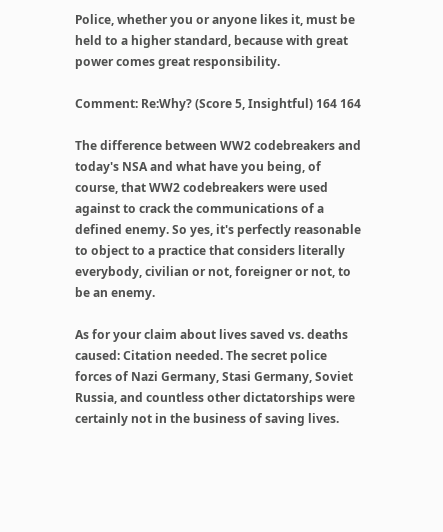Police, whether you or anyone likes it, must be held to a higher standard, because with great power comes great responsibility.

Comment: Re:Why? (Score 5, Insightful) 164 164

The difference between WW2 codebreakers and today's NSA and what have you being, of course, that WW2 codebreakers were used against to crack the communications of a defined enemy. So yes, it's perfectly reasonable to object to a practice that considers literally everybody, civilian or not, foreigner or not, to be an enemy.

As for your claim about lives saved vs. deaths caused: Citation needed. The secret police forces of Nazi Germany, Stasi Germany, Soviet Russia, and countless other dictatorships were certainly not in the business of saving lives.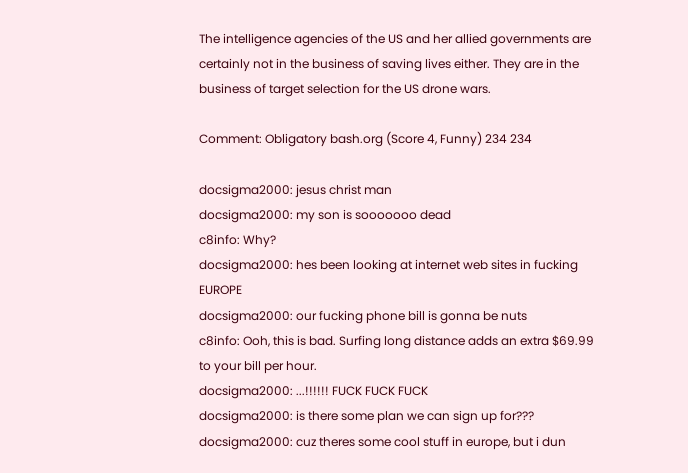The intelligence agencies of the US and her allied governments are certainly not in the business of saving lives either. They are in the business of target selection for the US drone wars.

Comment: Obligatory bash.org (Score 4, Funny) 234 234

docsigma2000: jesus christ man
docsigma2000: my son is sooooooo dead
c8info: Why?
docsigma2000: hes been looking at internet web sites in fucking EUROPE
docsigma2000: our fucking phone bill is gonna be nuts
c8info: Ooh, this is bad. Surfing long distance adds an extra $69.99 to your bill per hour.
docsigma2000: ...!!!!!! FUCK FUCK FUCK
docsigma2000: is there some plan we can sign up for???
docsigma2000: cuz theres some cool stuff in europe, but i dun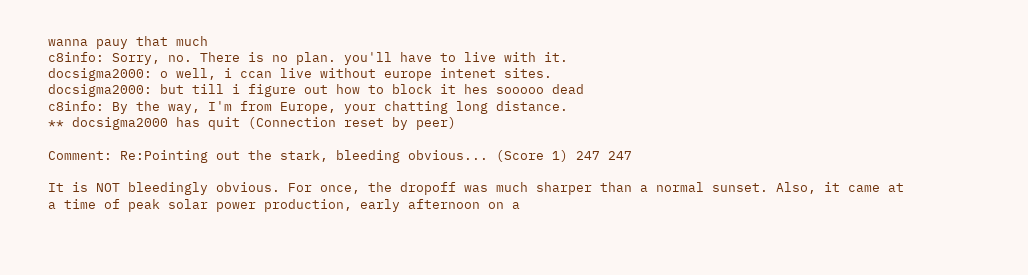wanna pauy that much
c8info: Sorry, no. There is no plan. you'll have to live with it.
docsigma2000: o well, i ccan live without europe intenet sites.
docsigma2000: but till i figure out how to block it hes sooooo dead
c8info: By the way, I'm from Europe, your chatting long distance.
** docsigma2000 has quit (Connection reset by peer)

Comment: Re:Pointing out the stark, bleeding obvious... (Score 1) 247 247

It is NOT bleedingly obvious. For once, the dropoff was much sharper than a normal sunset. Also, it came at a time of peak solar power production, early afternoon on a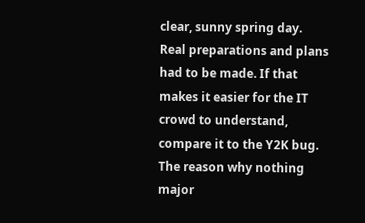clear, sunny spring day. Real preparations and plans had to be made. If that makes it easier for the IT crowd to understand, compare it to the Y2K bug. The reason why nothing major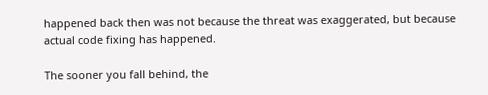happened back then was not because the threat was exaggerated, but because actual code fixing has happened.

The sooner you fall behind, the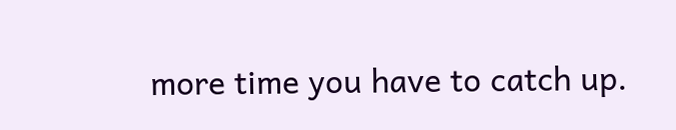more time you have to catch up.